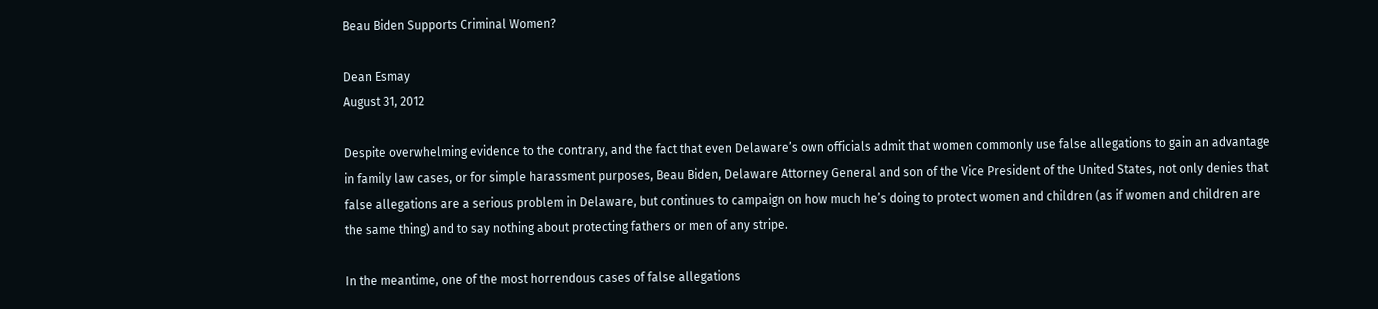Beau Biden Supports Criminal Women?

Dean Esmay
August 31, 2012

Despite overwhelming evidence to the contrary, and the fact that even Delaware’s own officials admit that women commonly use false allegations to gain an advantage in family law cases, or for simple harassment purposes, Beau Biden, Delaware Attorney General and son of the Vice President of the United States, not only denies that false allegations are a serious problem in Delaware, but continues to campaign on how much he’s doing to protect women and children (as if women and children are the same thing) and to say nothing about protecting fathers or men of any stripe.

In the meantime, one of the most horrendous cases of false allegations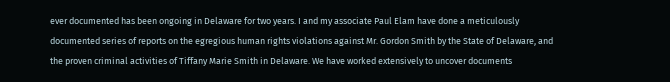ever documented has been ongoing in Delaware for two years. I and my associate Paul Elam have done a meticulously documented series of reports on the egregious human rights violations against Mr. Gordon Smith by the State of Delaware, and the proven criminal activities of Tiffany Marie Smith in Delaware. We have worked extensively to uncover documents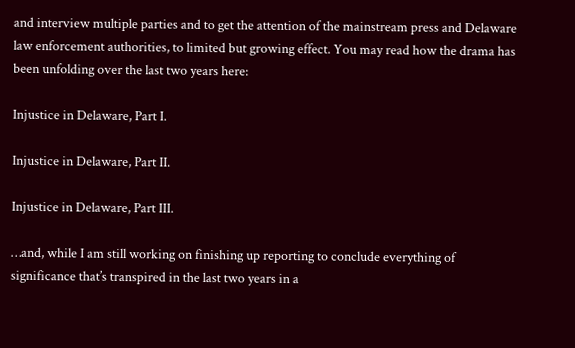and interview multiple parties and to get the attention of the mainstream press and Delaware law enforcement authorities, to limited but growing effect. You may read how the drama has been unfolding over the last two years here:

Injustice in Delaware, Part I.

Injustice in Delaware, Part II.

Injustice in Delaware, Part III.

…and, while I am still working on finishing up reporting to conclude everything of significance that’s transpired in the last two years in a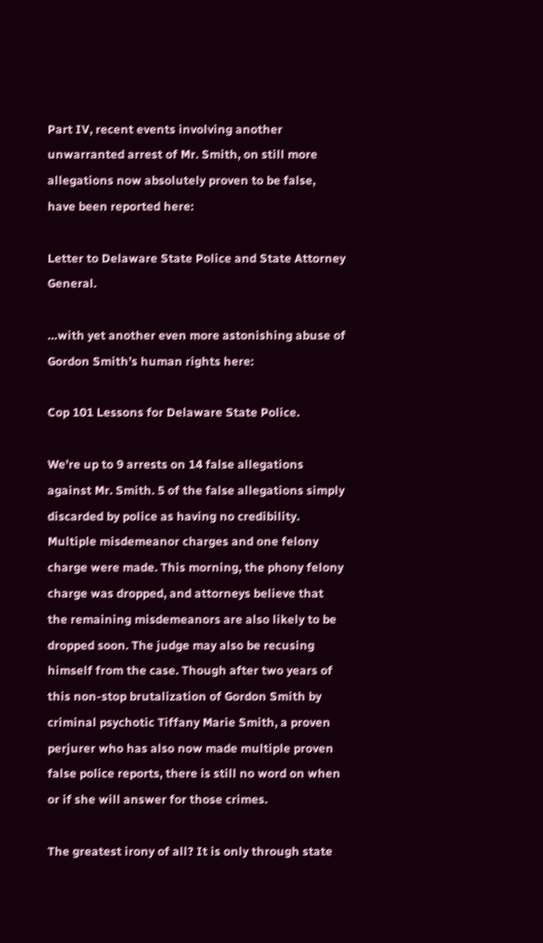Part IV, recent events involving another unwarranted arrest of Mr. Smith, on still more allegations now absolutely proven to be false, have been reported here:

Letter to Delaware State Police and State Attorney General.

…with yet another even more astonishing abuse of Gordon Smith’s human rights here:

Cop 101 Lessons for Delaware State Police.

We’re up to 9 arrests on 14 false allegations against Mr. Smith. 5 of the false allegations simply discarded by police as having no credibility. Multiple misdemeanor charges and one felony charge were made. This morning, the phony felony charge was dropped, and attorneys believe that the remaining misdemeanors are also likely to be dropped soon. The judge may also be recusing himself from the case. Though after two years of this non-stop brutalization of Gordon Smith by criminal psychotic Tiffany Marie Smith, a proven perjurer who has also now made multiple proven false police reports, there is still no word on when or if she will answer for those crimes.

The greatest irony of all? It is only through state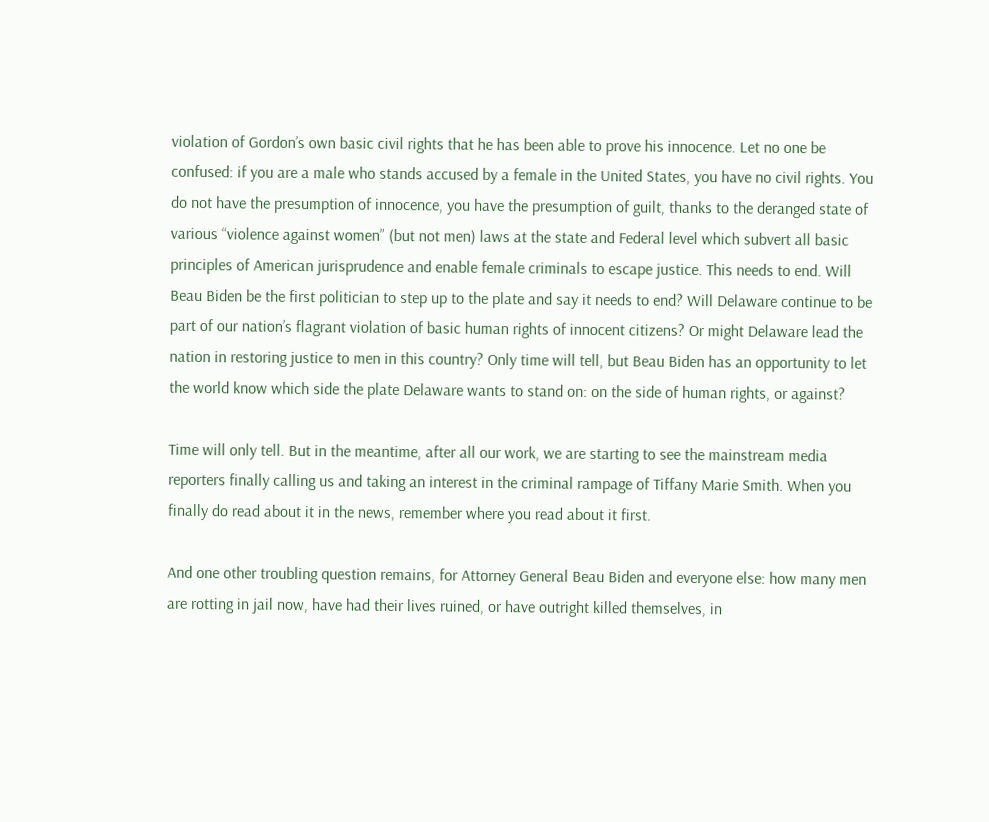violation of Gordon’s own basic civil rights that he has been able to prove his innocence. Let no one be confused: if you are a male who stands accused by a female in the United States, you have no civil rights. You do not have the presumption of innocence, you have the presumption of guilt, thanks to the deranged state of various “violence against women” (but not men) laws at the state and Federal level which subvert all basic principles of American jurisprudence and enable female criminals to escape justice. This needs to end. Will Beau Biden be the first politician to step up to the plate and say it needs to end? Will Delaware continue to be part of our nation’s flagrant violation of basic human rights of innocent citizens? Or might Delaware lead the nation in restoring justice to men in this country? Only time will tell, but Beau Biden has an opportunity to let the world know which side the plate Delaware wants to stand on: on the side of human rights, or against?

Time will only tell. But in the meantime, after all our work, we are starting to see the mainstream media reporters finally calling us and taking an interest in the criminal rampage of Tiffany Marie Smith. When you finally do read about it in the news, remember where you read about it first.

And one other troubling question remains, for Attorney General Beau Biden and everyone else: how many men are rotting in jail now, have had their lives ruined, or have outright killed themselves, in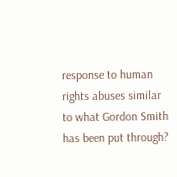response to human rights abuses similar to what Gordon Smith has been put through?